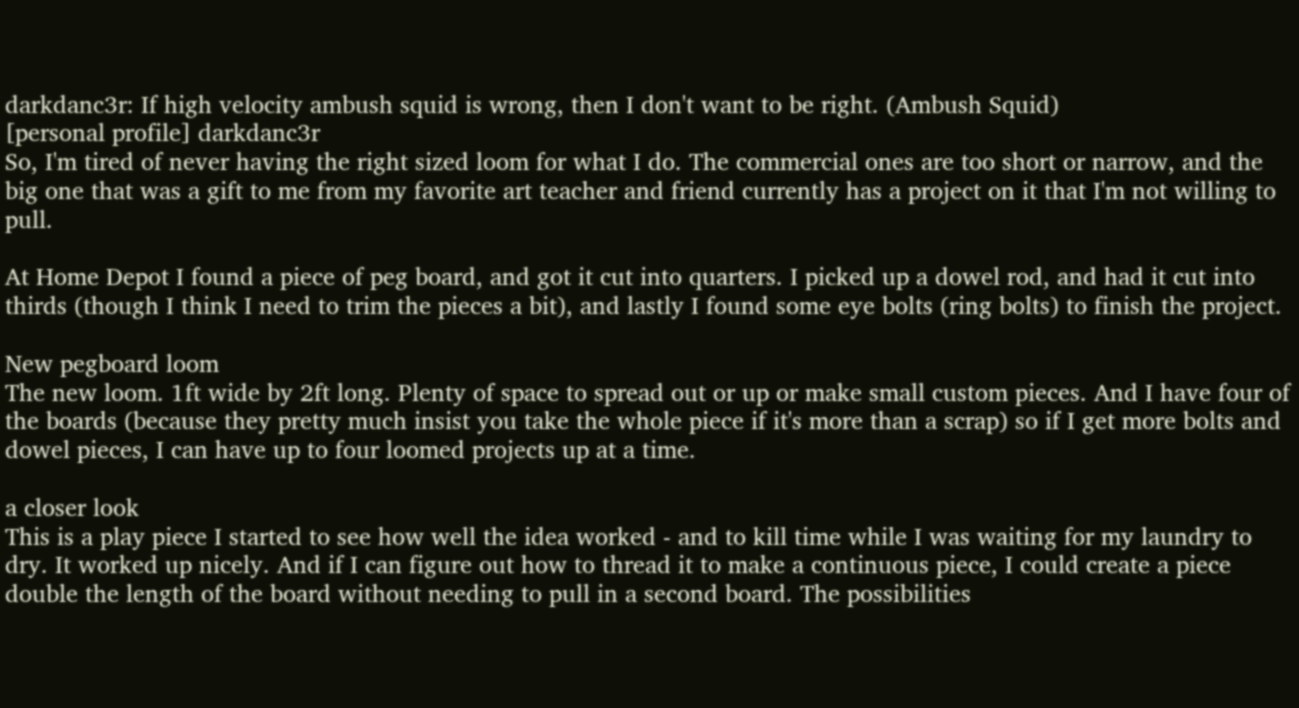darkdanc3r: If high velocity ambush squid is wrong, then I don't want to be right. (Ambush Squid)
[personal profile] darkdanc3r
So, I'm tired of never having the right sized loom for what I do. The commercial ones are too short or narrow, and the big one that was a gift to me from my favorite art teacher and friend currently has a project on it that I'm not willing to pull.

At Home Depot I found a piece of peg board, and got it cut into quarters. I picked up a dowel rod, and had it cut into thirds (though I think I need to trim the pieces a bit), and lastly I found some eye bolts (ring bolts) to finish the project.

New pegboard loom
The new loom. 1ft wide by 2ft long. Plenty of space to spread out or up or make small custom pieces. And I have four of the boards (because they pretty much insist you take the whole piece if it's more than a scrap) so if I get more bolts and dowel pieces, I can have up to four loomed projects up at a time.

a closer look
This is a play piece I started to see how well the idea worked - and to kill time while I was waiting for my laundry to dry. It worked up nicely. And if I can figure out how to thread it to make a continuous piece, I could create a piece double the length of the board without needing to pull in a second board. The possibilities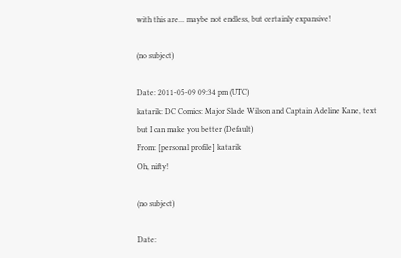with this are... maybe not endless, but certainly expansive!

(no subject)

Date: 2011-05-09 09:34 pm (UTC)
katarik: DC Comics: Major Slade Wilson and Captain Adeline Kane, text but I can make you better (Default)
From: [personal profile] katarik
Oh, nifty!

(no subject)

Date: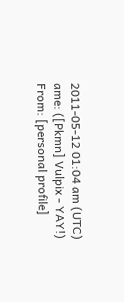2011-05-12 01:04 am (UTC)
ame: ([Pkmn] Vulpix - YAY!)
From: [personal profile]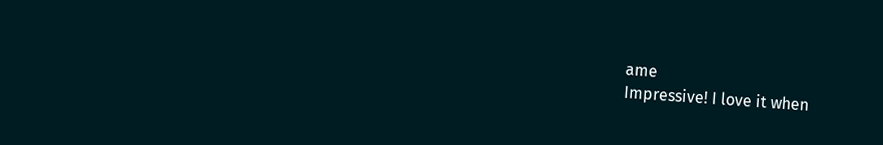ame
Impressive! I love it when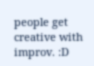people get creative with improv. :D